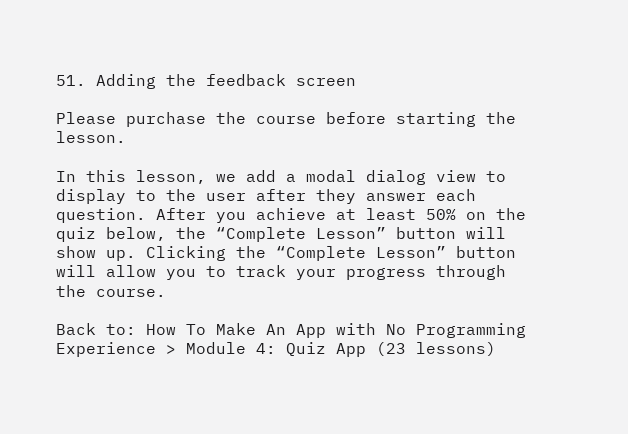51. Adding the feedback screen

Please purchase the course before starting the lesson.

In this lesson, we add a modal dialog view to display to the user after they answer each question. After you achieve at least 50% on the quiz below, the “Complete Lesson” button will show up. Clicking the “Complete Lesson” button will allow you to track your progress through the course.

Back to: How To Make An App with No Programming Experience > Module 4: Quiz App (23 lessons)